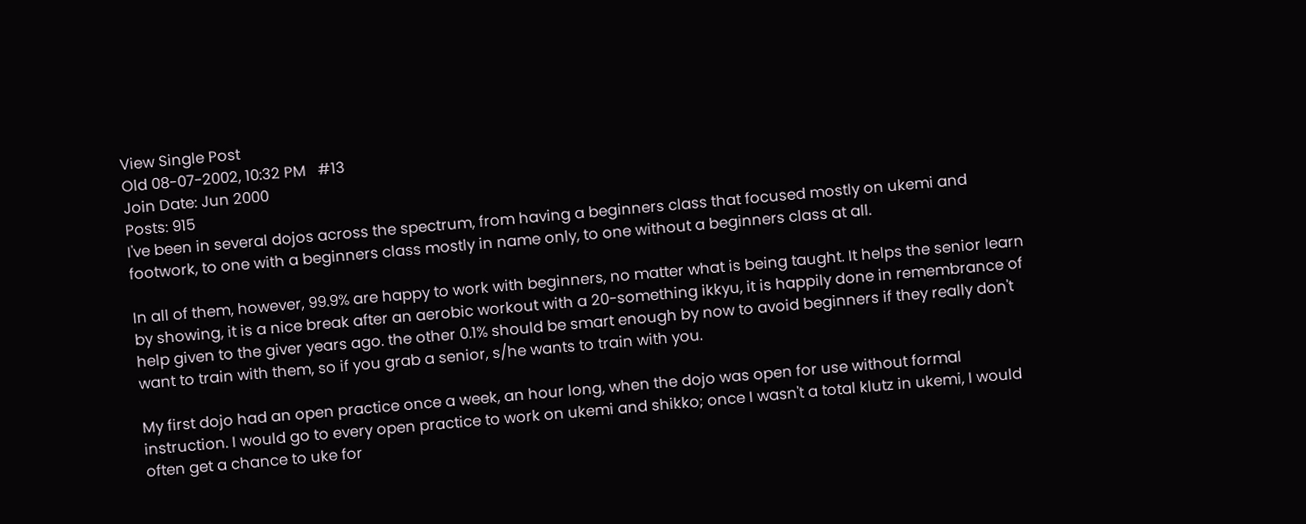View Single Post
Old 08-07-2002, 10:32 PM   #13
Join Date: Jun 2000
Posts: 915
I've been in several dojos across the spectrum, from having a beginners class that focused mostly on ukemi and footwork, to one with a beginners class mostly in name only, to one without a beginners class at all.

In all of them, however, 99.9% are happy to work with beginners, no matter what is being taught. It helps the senior learn by showing, it is a nice break after an aerobic workout with a 20-something ikkyu, it is happily done in remembrance of help given to the giver years ago. the other 0.1% should be smart enough by now to avoid beginners if they really don't want to train with them, so if you grab a senior, s/he wants to train with you.

My first dojo had an open practice once a week, an hour long, when the dojo was open for use without formal instruction. I would go to every open practice to work on ukemi and shikko; once I wasn't a total klutz in ukemi, I would often get a chance to uke for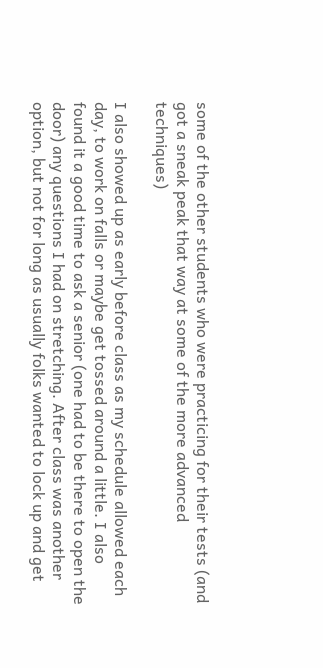some of the other students who were practicing for their tests (and got a sneak peak that way at some of the more advanced techniques)

I also showed up as early before class as my schedule allowed each day, to work on falls or maybe get tossed around a little. I also found it a good time to ask a senior (one had to be there to open the door) any questions I had on stretching. After class was another option, but not for long as usually folks wanted to lock up and get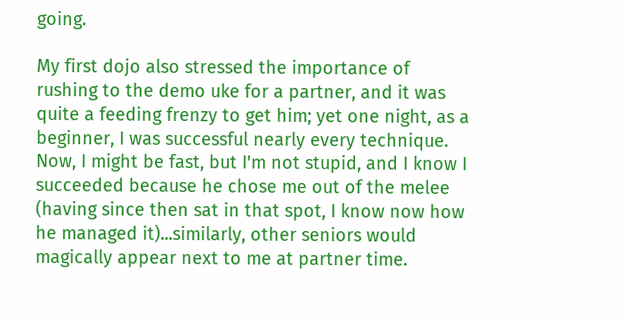going.

My first dojo also stressed the importance of rushing to the demo uke for a partner, and it was quite a feeding frenzy to get him; yet one night, as a beginner, I was successful nearly every technique. Now, I might be fast, but I'm not stupid, and I know I succeeded because he chose me out of the melee (having since then sat in that spot, I know now how he managed it)...similarly, other seniors would magically appear next to me at partner time.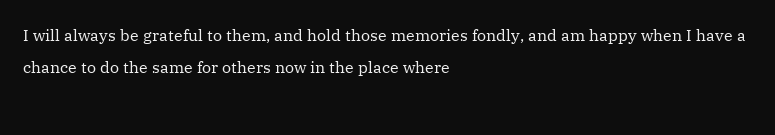I will always be grateful to them, and hold those memories fondly, and am happy when I have a chance to do the same for others now in the place where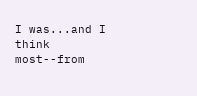I was...and I think most--from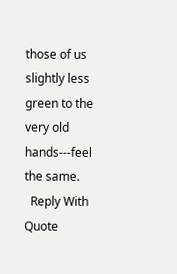those of us slightly less green to the very old hands---feel the same.
  Reply With Quote